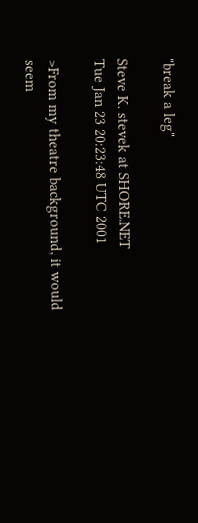"break a leg"

Steve K. stevek at SHORE.NET
Tue Jan 23 20:23:48 UTC 2001

>From my theatre background, it would seem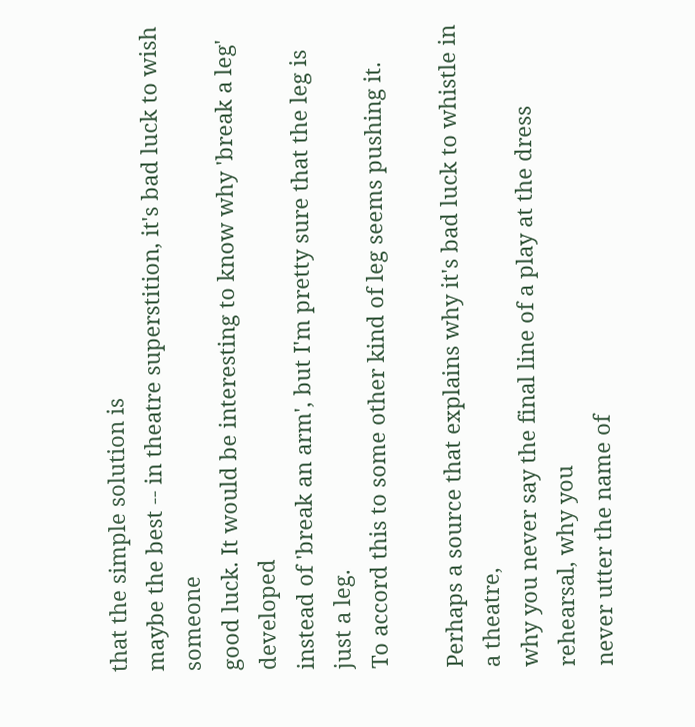that the simple solution is
maybe the best -- in theatre superstition, it's bad luck to wish someone
good luck. It would be interesting to know why 'break a leg' developed
instead of 'break an arm', but I'm pretty sure that the leg is just a leg.
To accord this to some other kind of leg seems pushing it.

Perhaps a source that explains why it's bad luck to whistle in a theatre,
why you never say the final line of a play at the dress rehearsal, why you
never utter the name of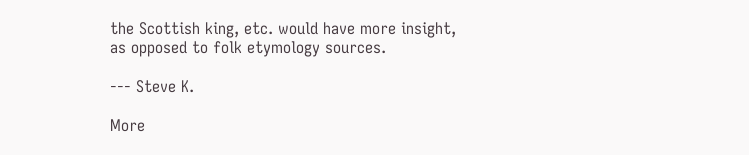the Scottish king, etc. would have more insight,
as opposed to folk etymology sources.

--- Steve K.

More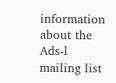information about the Ads-l mailing list